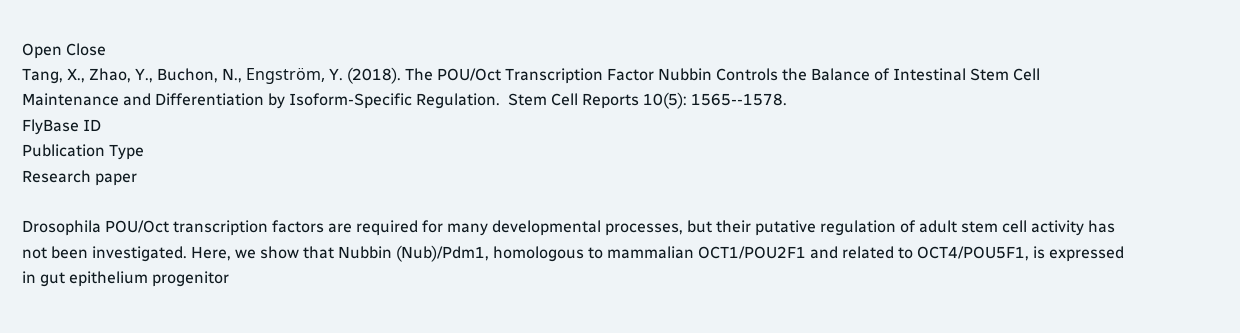Open Close
Tang, X., Zhao, Y., Buchon, N., Engström, Y. (2018). The POU/Oct Transcription Factor Nubbin Controls the Balance of Intestinal Stem Cell Maintenance and Differentiation by Isoform-Specific Regulation.  Stem Cell Reports 10(5): 1565--1578.
FlyBase ID
Publication Type
Research paper

Drosophila POU/Oct transcription factors are required for many developmental processes, but their putative regulation of adult stem cell activity has not been investigated. Here, we show that Nubbin (Nub)/Pdm1, homologous to mammalian OCT1/POU2F1 and related to OCT4/POU5F1, is expressed in gut epithelium progenitor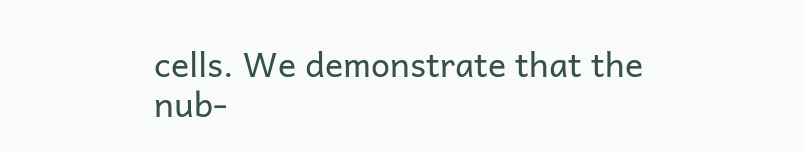cells. We demonstrate that the nub-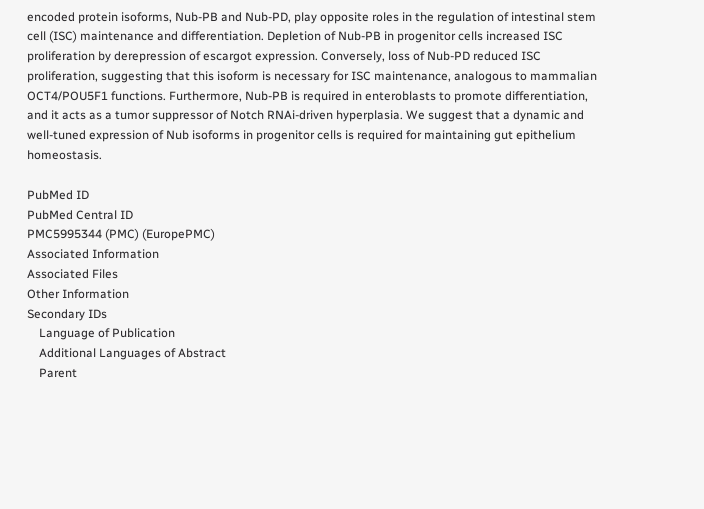encoded protein isoforms, Nub-PB and Nub-PD, play opposite roles in the regulation of intestinal stem cell (ISC) maintenance and differentiation. Depletion of Nub-PB in progenitor cells increased ISC proliferation by derepression of escargot expression. Conversely, loss of Nub-PD reduced ISC proliferation, suggesting that this isoform is necessary for ISC maintenance, analogous to mammalian OCT4/POU5F1 functions. Furthermore, Nub-PB is required in enteroblasts to promote differentiation, and it acts as a tumor suppressor of Notch RNAi-driven hyperplasia. We suggest that a dynamic and well-tuned expression of Nub isoforms in progenitor cells is required for maintaining gut epithelium homeostasis.

PubMed ID
PubMed Central ID
PMC5995344 (PMC) (EuropePMC)
Associated Information
Associated Files
Other Information
Secondary IDs
    Language of Publication
    Additional Languages of Abstract
    Parent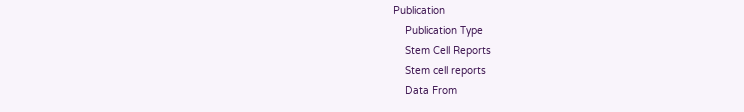Publication
    Publication Type
    Stem Cell Reports
    Stem cell reports
    Data From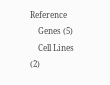Reference
    Genes (5)
    Cell Lines (2)